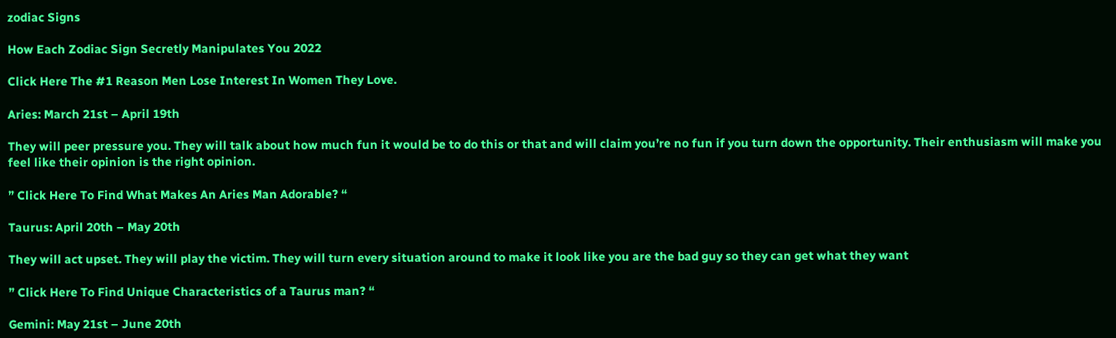zodiac Signs

How Each Zodiac Sign Secretly Manipulates You 2022

Click Here The #1 Reason Men Lose Interest In Women They Love.

Aries: March 21st – April 19th

They will peer pressure you. They will talk about how much fun it would be to do this or that and will claim you’re no fun if you turn down the opportunity. Their enthusiasm will make you feel like their opinion is the right opinion.

” Click Here To Find What Makes An Aries Man Adorable? “

Taurus: April 20th – May 20th

They will act upset. They will play the victim. They will turn every situation around to make it look like you are the bad guy so they can get what they want

” Click Here To Find Unique Characteristics of a Taurus man? “

Gemini: May 21st – June 20th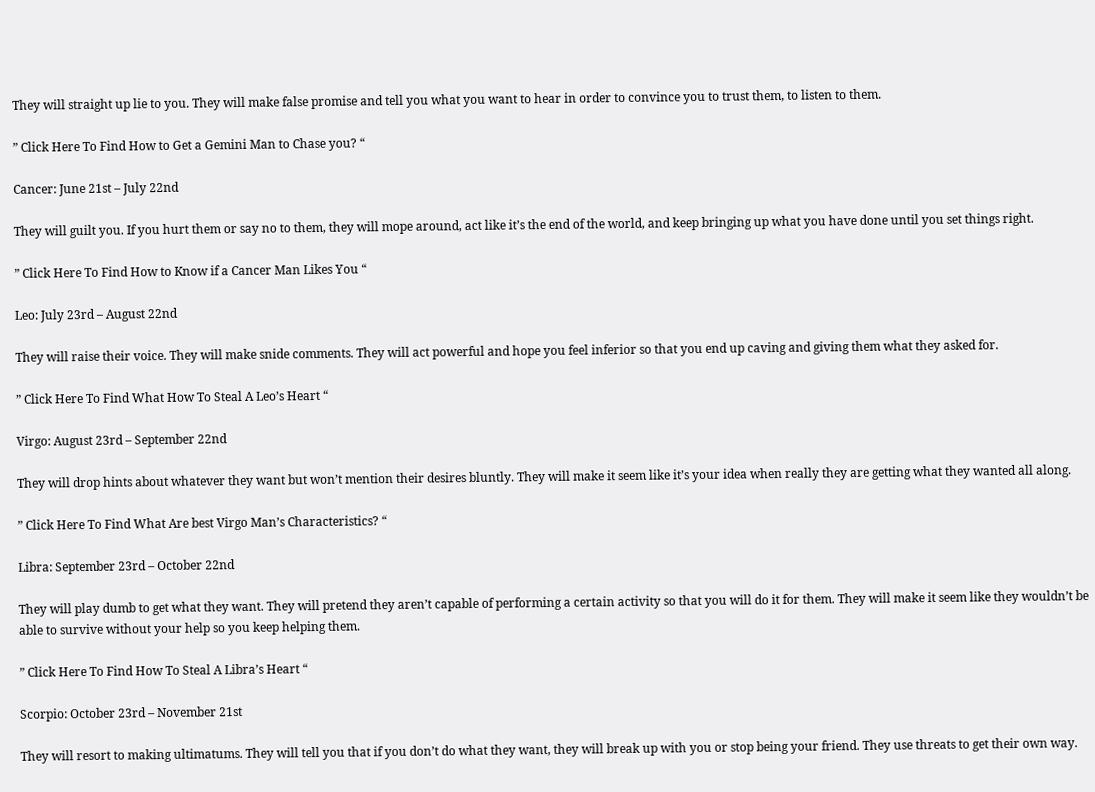They will straight up lie to you. They will make false promise and tell you what you want to hear in order to convince you to trust them, to listen to them.

” Click Here To Find How to Get a Gemini Man to Chase you? “

Cancer: June 21st – July 22nd

They will guilt you. If you hurt them or say no to them, they will mope around, act like it’s the end of the world, and keep bringing up what you have done until you set things right.

” Click Here To Find How to Know if a Cancer Man Likes You “

Leo: July 23rd – August 22nd

They will raise their voice. They will make snide comments. They will act powerful and hope you feel inferior so that you end up caving and giving them what they asked for.

” Click Here To Find What How To Steal A Leo’s Heart “

Virgo: August 23rd – September 22nd

They will drop hints about whatever they want but won’t mention their desires bluntly. They will make it seem like it’s your idea when really they are getting what they wanted all along.

” Click Here To Find What Are best Virgo Man’s Characteristics? “

Libra: September 23rd – October 22nd

They will play dumb to get what they want. They will pretend they aren’t capable of performing a certain activity so that you will do it for them. They will make it seem like they wouldn’t be able to survive without your help so you keep helping them.

” Click Here To Find How To Steal A Libra’s Heart “

Scorpio: October 23rd – November 21st

They will resort to making ultimatums. They will tell you that if you don’t do what they want, they will break up with you or stop being your friend. They use threats to get their own way.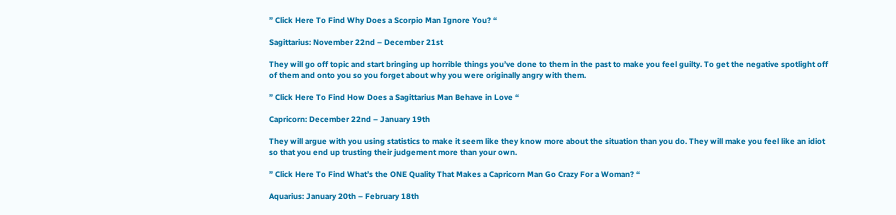” Click Here To Find Why Does a Scorpio Man Ignore You? “

Sagittarius: November 22nd – December 21st

They will go off topic and start bringing up horrible things you’ve done to them in the past to make you feel guilty. To get the negative spotlight off of them and onto you so you forget about why you were originally angry with them.

” Click Here To Find How Does a Sagittarius Man Behave in Love “

Capricorn: December 22nd – January 19th

They will argue with you using statistics to make it seem like they know more about the situation than you do. They will make you feel like an idiot so that you end up trusting their judgement more than your own.

” Click Here To Find What’s the ONE Quality That Makes a Capricorn Man Go Crazy For a Woman? “

Aquarius: January 20th – February 18th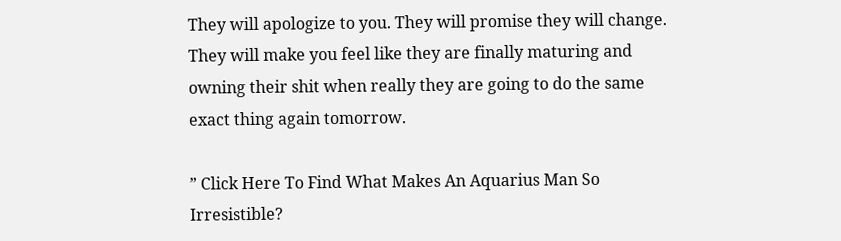They will apologize to you. They will promise they will change. They will make you feel like they are finally maturing and owning their shit when really they are going to do the same exact thing again tomorrow.

” Click Here To Find What Makes An Aquarius Man So Irresistible?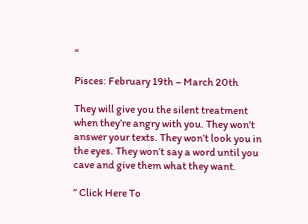“

Pisces: February 19th – March 20th

They will give you the silent treatment when they’re angry with you. They won’t answer your texts. They won’t look you in the eyes. They won’t say a word until you cave and give them what they want.

” Click Here To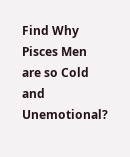Find Why Pisces Men are so Cold and Unemotional?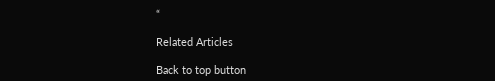“

Related Articles

Back to top button